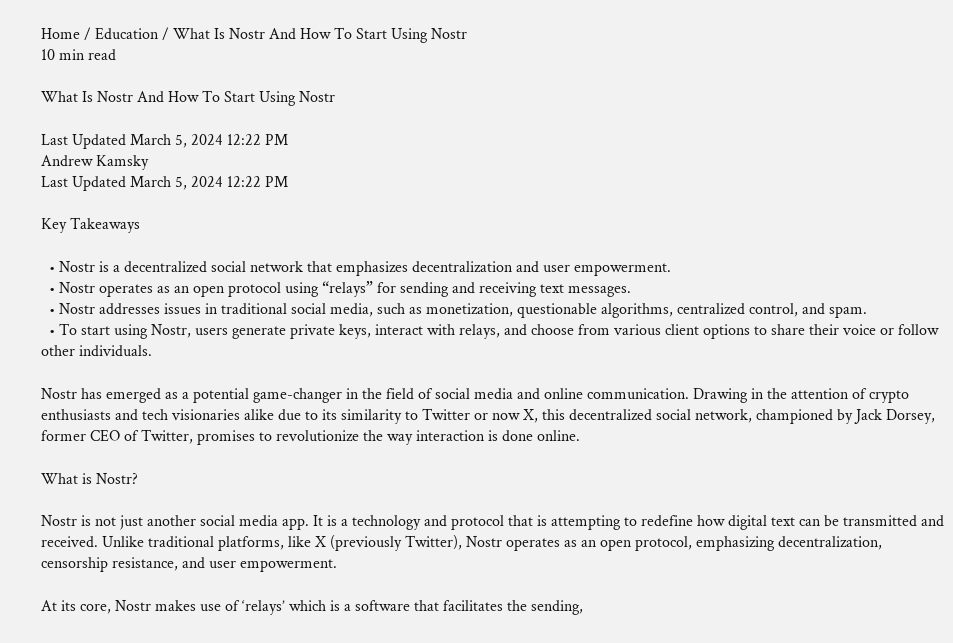Home / Education / What Is Nostr And How To Start Using Nostr
10 min read

What Is Nostr And How To Start Using Nostr

Last Updated March 5, 2024 12:22 PM
Andrew Kamsky
Last Updated March 5, 2024 12:22 PM

Key Takeaways

  • Nostr is a decentralized social network that emphasizes decentralization and user empowerment.
  • Nostr operates as an open protocol using “relays” for sending and receiving text messages.
  • Nostr addresses issues in traditional social media, such as monetization, questionable algorithms, centralized control, and spam.
  • To start using Nostr, users generate private keys, interact with relays, and choose from various client options to share their voice or follow other individuals.

Nostr has emerged as a potential game-changer in the field of social media and online communication. Drawing in the attention of crypto enthusiasts and tech visionaries alike due to its similarity to Twitter or now X, this decentralized social network, championed by Jack Dorsey, former CEO of Twitter, promises to revolutionize the way interaction is done online.

What is Nostr?

Nostr is not just another social media app. It is a technology and protocol that is attempting to redefine how digital text can be transmitted and received. Unlike traditional platforms, like X (previously Twitter), Nostr operates as an open protocol, emphasizing decentralization, censorship resistance, and user empowerment.

At its core, Nostr makes use of ‘relays’ which is a software that facilitates the sending,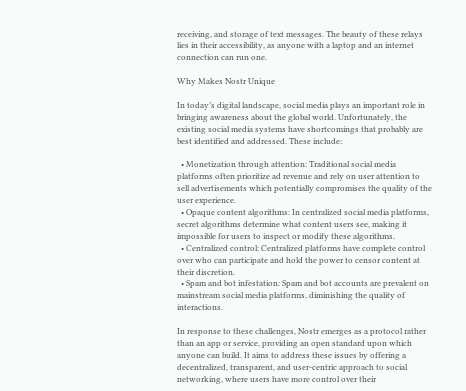receiving, and storage of text messages. The beauty of these relays lies in their accessibility, as anyone with a laptop and an internet connection can run one.

Why Makes Nostr Unique

In today’s digital landscape, social media plays an important role in bringing awareness about the global world. Unfortunately, the existing social media systems have shortcomings that probably are best identified and addressed. These include:

  • Monetization through attention: Traditional social media platforms often prioritize ad revenue and rely on user attention to sell advertisements which potentially compromises the quality of the user experience.
  • Opaque content algorithms: In centralized social media platforms, secret algorithms determine what content users see, making it impossible for users to inspect or modify these algorithms.
  • Centralized control: Centralized platforms have complete control over who can participate and hold the power to censor content at their discretion.
  • Spam and bot infestation: Spam and bot accounts are prevalent on mainstream social media platforms, diminishing the quality of interactions.

In response to these challenges, Nostr emerges as a protocol rather than an app or service, providing an open standard upon which anyone can build. It aims to address these issues by offering a decentralized, transparent, and user-centric approach to social networking, where users have more control over their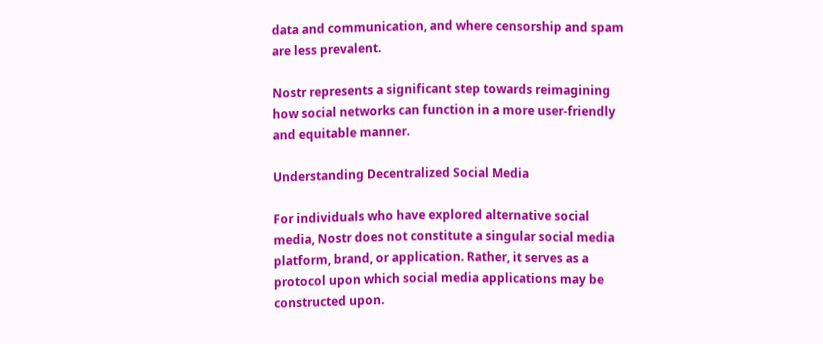data and communication, and where censorship and spam are less prevalent.

Nostr represents a significant step towards reimagining how social networks can function in a more user-friendly and equitable manner.

Understanding Decentralized Social Media

For individuals who have explored alternative social media, Nostr does not constitute a singular social media platform, brand, or application. Rather, it serves as a protocol upon which social media applications may be constructed upon.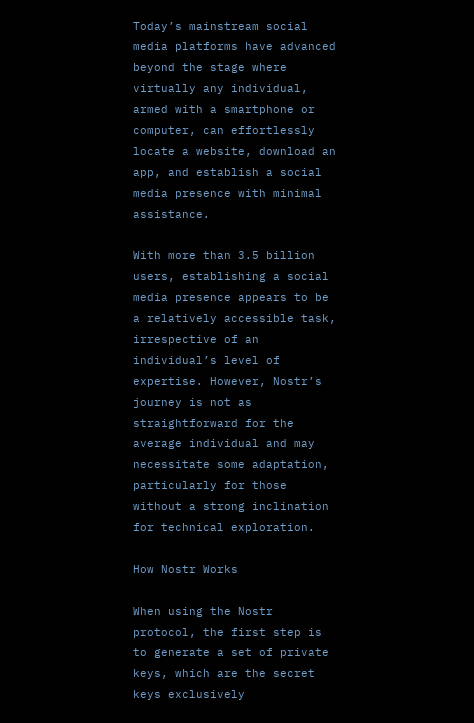Today’s mainstream social media platforms have advanced beyond the stage where virtually any individual, armed with a smartphone or computer, can effortlessly locate a website, download an app, and establish a social media presence with minimal assistance.

With more than 3.5 billion users, establishing a social media presence appears to be a relatively accessible task, irrespective of an individual’s level of expertise. However, Nostr’s journey is not as straightforward for the average individual and may necessitate some adaptation, particularly for those without a strong inclination for technical exploration.

How Nostr Works

When using the Nostr protocol, the first step is to generate a set of private keys, which are the secret keys exclusively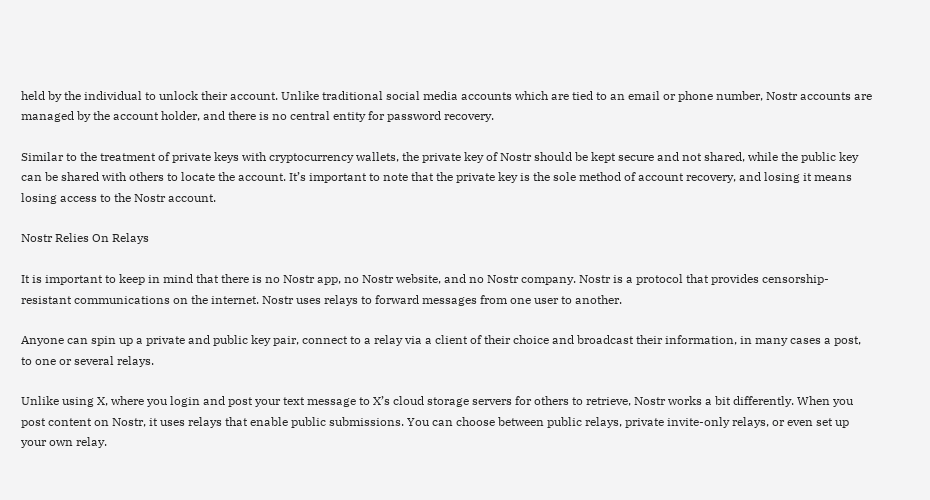held by the individual to unlock their account. Unlike traditional social media accounts which are tied to an email or phone number, Nostr accounts are managed by the account holder, and there is no central entity for password recovery.

Similar to the treatment of private keys with cryptocurrency wallets, the private key of Nostr should be kept secure and not shared, while the public key can be shared with others to locate the account. It’s important to note that the private key is the sole method of account recovery, and losing it means losing access to the Nostr account.

Nostr Relies On Relays

It is important to keep in mind that there is no Nostr app, no Nostr website, and no Nostr company. Nostr is a protocol that provides censorship-resistant communications on the internet. Nostr uses relays to forward messages from one user to another.

Anyone can spin up a private and public key pair, connect to a relay via a client of their choice and broadcast their information, in many cases a post, to one or several relays.

Unlike using X, where you login and post your text message to X’s cloud storage servers for others to retrieve, Nostr works a bit differently. When you post content on Nostr, it uses relays that enable public submissions. You can choose between public relays, private invite-only relays, or even set up your own relay.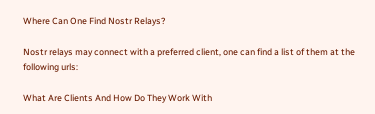Where Can One Find Nostr Relays?

Nostr relays may connect with a preferred client, one can find a list of them at the following urls:

What Are Clients And How Do They Work With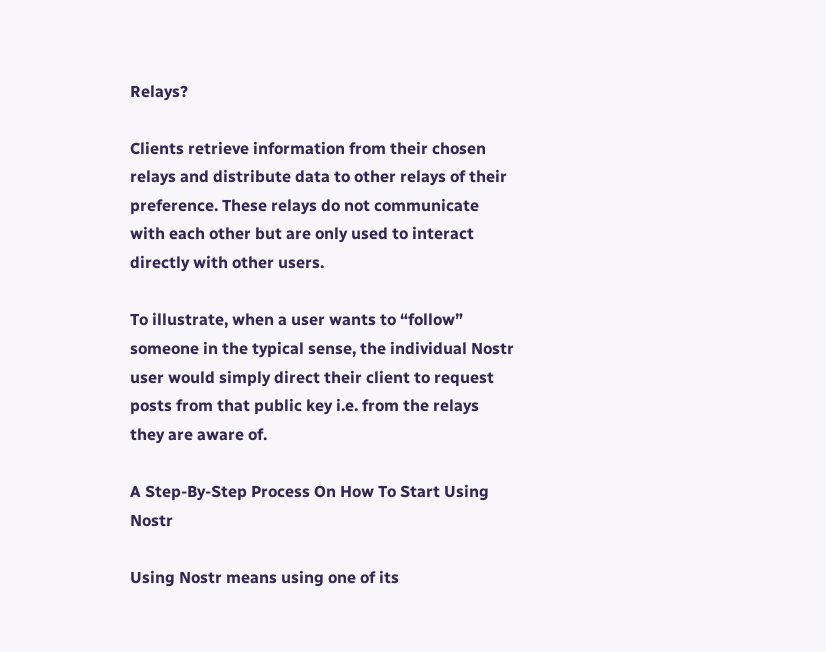Relays?

Clients retrieve information from their chosen relays and distribute data to other relays of their preference. These relays do not communicate with each other but are only used to interact directly with other users.

To illustrate, when a user wants to “follow” someone in the typical sense, the individual Nostr user would simply direct their client to request posts from that public key i.e. from the relays they are aware of.

A Step-By-Step Process On How To Start Using Nostr

Using Nostr means using one of its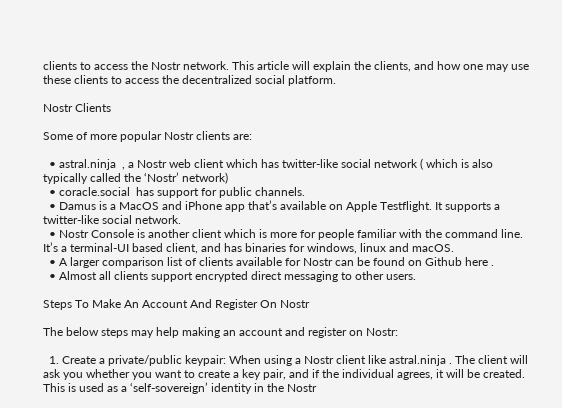clients to access the Nostr network. This article will explain the clients, and how one may use these clients to access the decentralized social platform.

Nostr Clients

Some of more popular Nostr clients are:

  • astral.ninja  , a Nostr web client which has twitter-like social network ( which is also typically called the ‘Nostr’ network)
  • coracle.social  has support for public channels.
  • Damus is a MacOS and iPhone app that’s available on Apple Testflight. It supports a twitter-like social network.
  • Nostr Console is another client which is more for people familiar with the command line. It’s a terminal-UI based client, and has binaries for windows, linux and macOS.
  • A larger comparison list of clients available for Nostr can be found on Github here .
  • Almost all clients support encrypted direct messaging to other users.

Steps To Make An Account And Register On Nostr

The below steps may help making an account and register on Nostr:

  1. Create a private/public keypair: When using a Nostr client like astral.ninja . The client will ask you whether you want to create a key pair, and if the individual agrees, it will be created. This is used as a ‘self-sovereign’ identity in the Nostr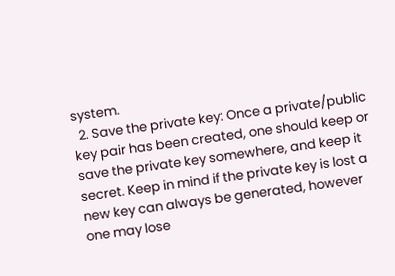system.
  2. Save the private key: Once a private/public key pair has been created, one should keep or save the private key somewhere, and keep it secret. Keep in mind if the private key is lost a new key can always be generated, however one may lose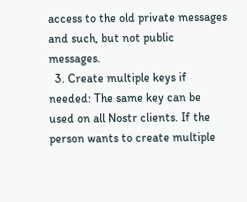access to the old private messages and such, but not public messages.
  3. Create multiple keys if needed: The same key can be used on all Nostr clients. If the person wants to create multiple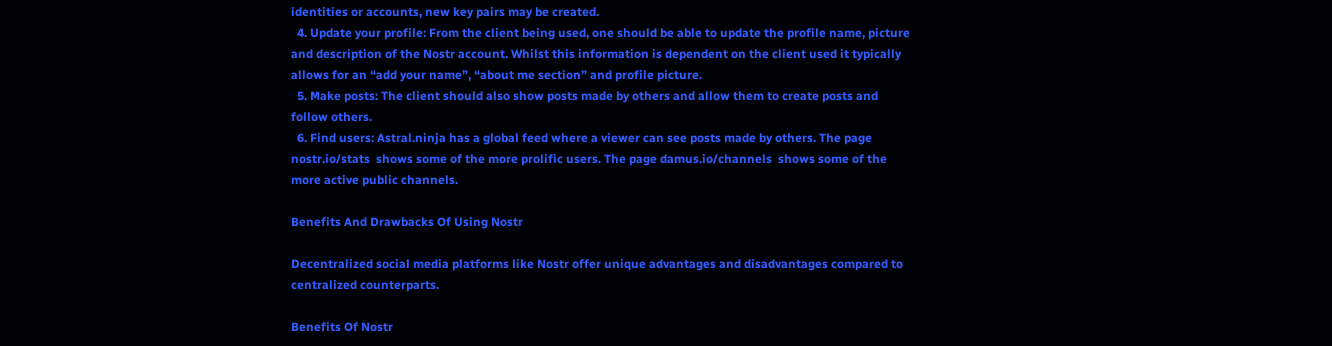identities or accounts, new key pairs may be created.
  4. Update your profile: From the client being used, one should be able to update the profile name, picture and description of the Nostr account. Whilst this information is dependent on the client used it typically allows for an “add your name”, “about me section” and profile picture.
  5. Make posts: The client should also show posts made by others and allow them to create posts and follow others.
  6. Find users: Astral.ninja has a global feed where a viewer can see posts made by others. The page nostr.io/stats  shows some of the more prolific users. The page damus.io/channels  shows some of the more active public channels.

Benefits And Drawbacks Of Using Nostr

Decentralized social media platforms like Nostr offer unique advantages and disadvantages compared to centralized counterparts.

Benefits Of Nostr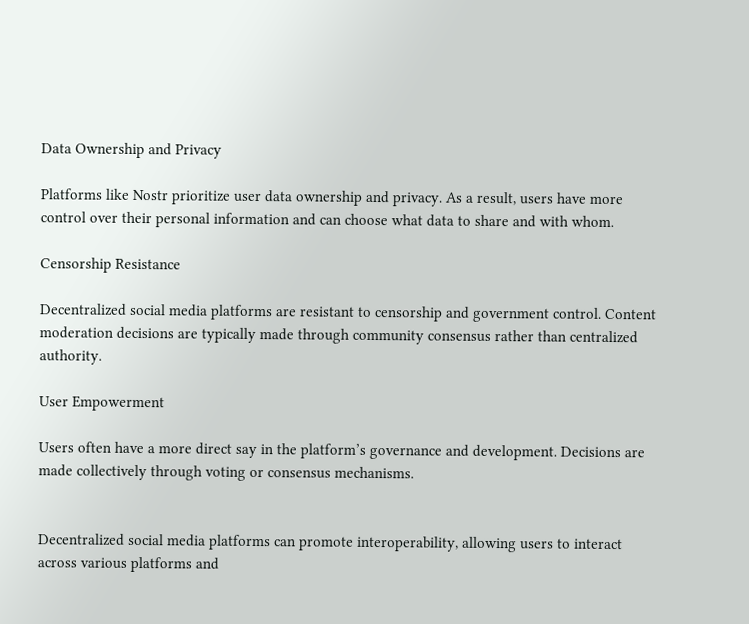Data Ownership and Privacy

Platforms like Nostr prioritize user data ownership and privacy. As a result, users have more control over their personal information and can choose what data to share and with whom.

Censorship Resistance

Decentralized social media platforms are resistant to censorship and government control. Content moderation decisions are typically made through community consensus rather than centralized authority.

User Empowerment

Users often have a more direct say in the platform’s governance and development. Decisions are made collectively through voting or consensus mechanisms.


Decentralized social media platforms can promote interoperability, allowing users to interact across various platforms and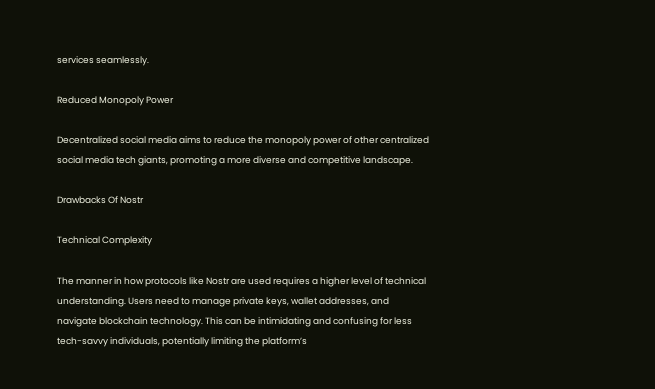services seamlessly.

Reduced Monopoly Power

Decentralized social media aims to reduce the monopoly power of other centralized social media tech giants, promoting a more diverse and competitive landscape.

Drawbacks Of Nostr

Technical Complexity

The manner in how protocols like Nostr are used requires a higher level of technical understanding. Users need to manage private keys, wallet addresses, and navigate blockchain technology. This can be intimidating and confusing for less tech-savvy individuals, potentially limiting the platform’s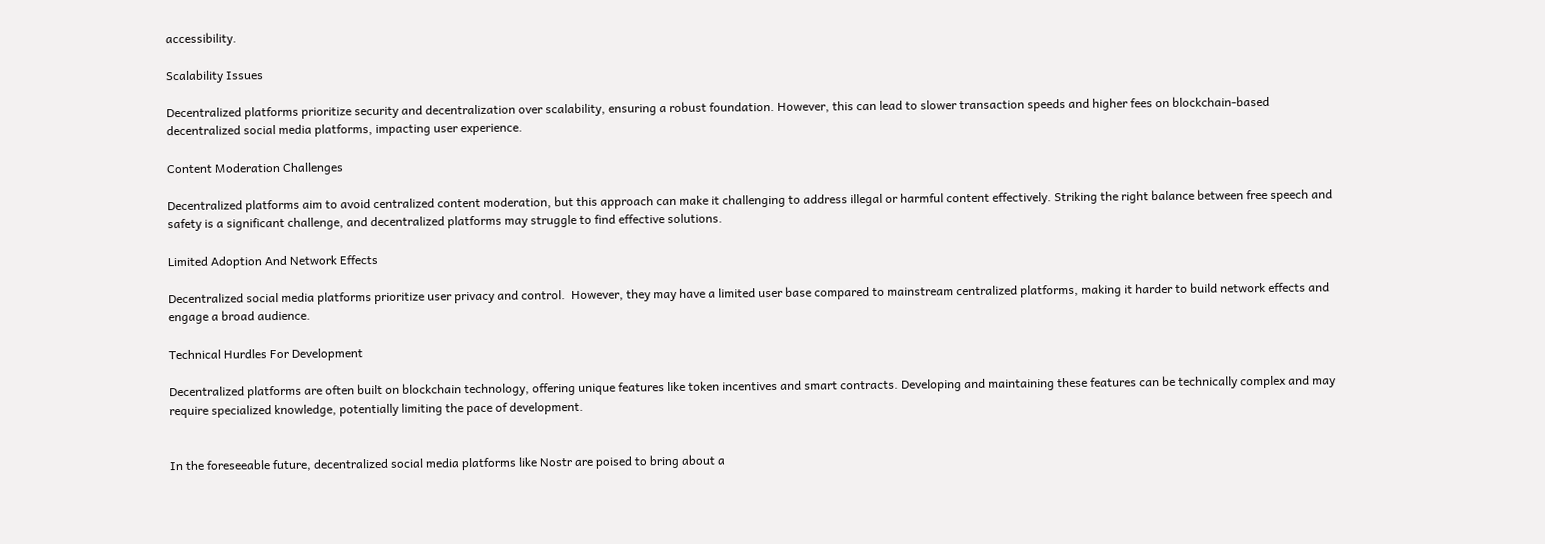accessibility.

Scalability Issues

Decentralized platforms prioritize security and decentralization over scalability, ensuring a robust foundation. However, this can lead to slower transaction speeds and higher fees on blockchain-based decentralized social media platforms, impacting user experience.

Content Moderation Challenges

Decentralized platforms aim to avoid centralized content moderation, but this approach can make it challenging to address illegal or harmful content effectively. Striking the right balance between free speech and safety is a significant challenge, and decentralized platforms may struggle to find effective solutions.

Limited Adoption And Network Effects

Decentralized social media platforms prioritize user privacy and control.  However, they may have a limited user base compared to mainstream centralized platforms, making it harder to build network effects and engage a broad audience.

Technical Hurdles For Development

Decentralized platforms are often built on blockchain technology, offering unique features like token incentives and smart contracts. Developing and maintaining these features can be technically complex and may require specialized knowledge, potentially limiting the pace of development.


In the foreseeable future, decentralized social media platforms like Nostr are poised to bring about a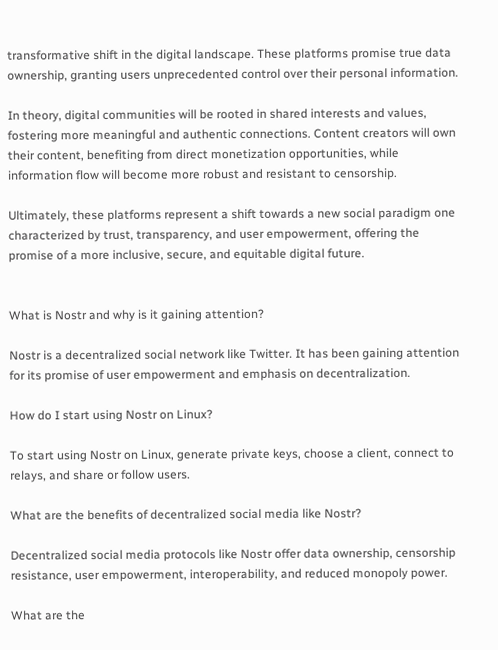transformative shift in the digital landscape. These platforms promise true data ownership, granting users unprecedented control over their personal information.

In theory, digital communities will be rooted in shared interests and values, fostering more meaningful and authentic connections. Content creators will own their content, benefiting from direct monetization opportunities, while information flow will become more robust and resistant to censorship.

Ultimately, these platforms represent a shift towards a new social paradigm one characterized by trust, transparency, and user empowerment, offering the promise of a more inclusive, secure, and equitable digital future.


What is Nostr and why is it gaining attention?

Nostr is a decentralized social network like Twitter. It has been gaining attention for its promise of user empowerment and emphasis on decentralization.

How do I start using Nostr on Linux?

To start using Nostr on Linux, generate private keys, choose a client, connect to relays, and share or follow users.

What are the benefits of decentralized social media like Nostr?

Decentralized social media protocols like Nostr offer data ownership, censorship resistance, user empowerment, interoperability, and reduced monopoly power.

What are the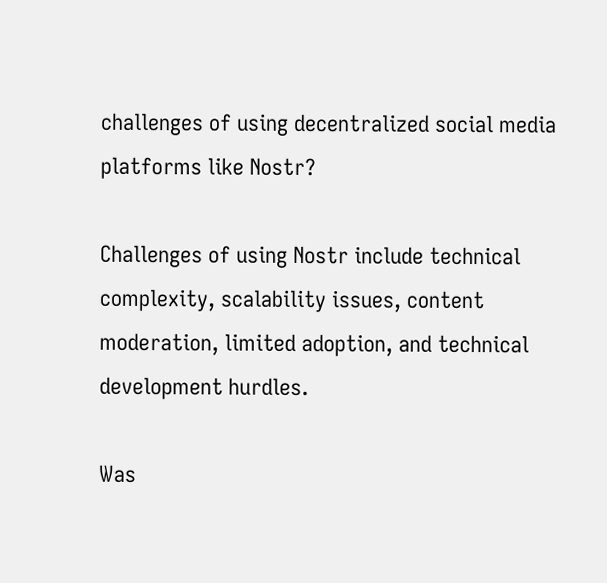challenges of using decentralized social media platforms like Nostr?

Challenges of using Nostr include technical complexity, scalability issues, content moderation, limited adoption, and technical development hurdles.

Was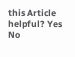this Article helpful? Yes No